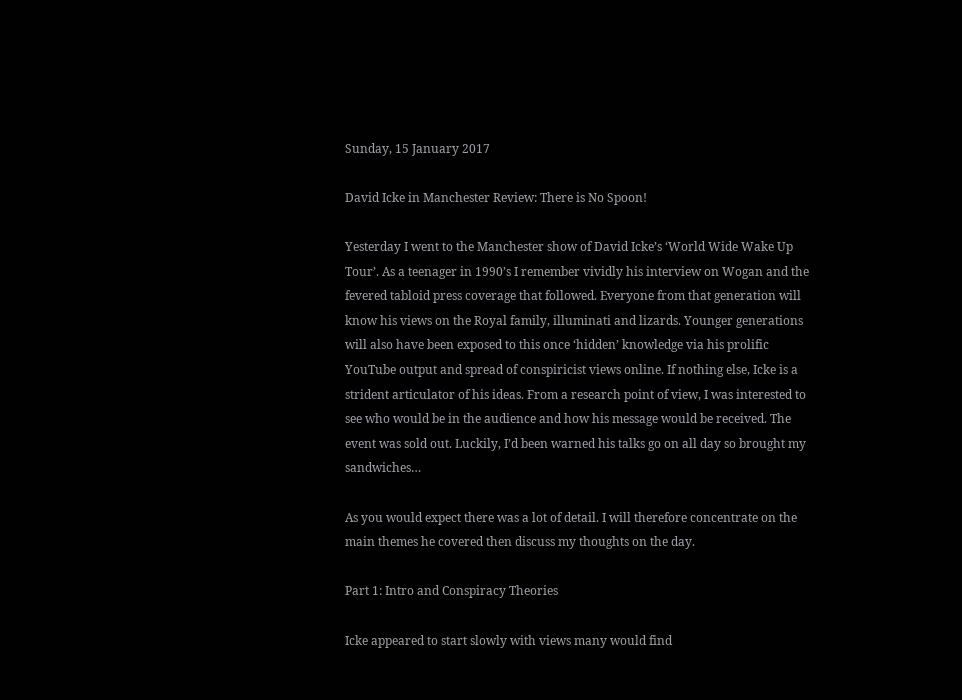Sunday, 15 January 2017

David Icke in Manchester Review: There is No Spoon!

Yesterday I went to the Manchester show of David Icke’s ‘World Wide Wake Up Tour’. As a teenager in 1990’s I remember vividly his interview on Wogan and the fevered tabloid press coverage that followed. Everyone from that generation will know his views on the Royal family, illuminati and lizards. Younger generations will also have been exposed to this once ‘hidden’ knowledge via his prolific YouTube output and spread of conspiricist views online. If nothing else, Icke is a strident articulator of his ideas. From a research point of view, I was interested to see who would be in the audience and how his message would be received. The event was sold out. Luckily, I’d been warned his talks go on all day so brought my sandwiches…

As you would expect there was a lot of detail. I will therefore concentrate on the main themes he covered then discuss my thoughts on the day.

Part 1: Intro and Conspiracy Theories

Icke appeared to start slowly with views many would find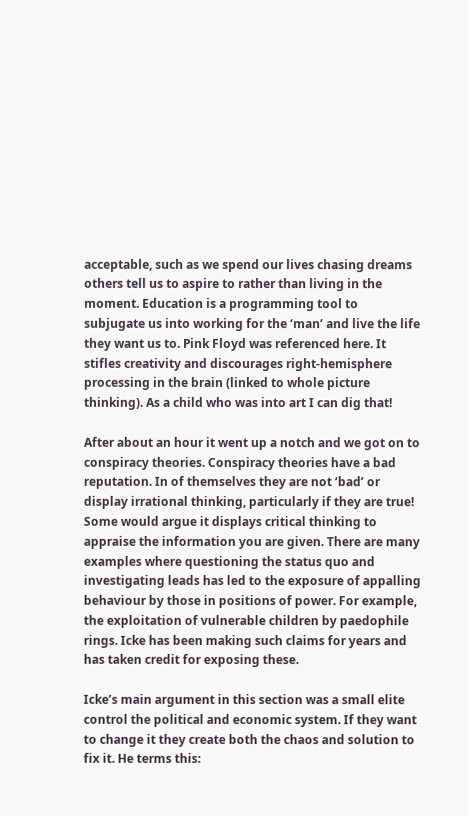acceptable, such as we spend our lives chasing dreams others tell us to aspire to rather than living in the moment. Education is a programming tool to subjugate us into working for the ‘man’ and live the life they want us to. Pink Floyd was referenced here. It stifles creativity and discourages right-hemisphere processing in the brain (linked to whole picture thinking). As a child who was into art I can dig that!

After about an hour it went up a notch and we got on to conspiracy theories. Conspiracy theories have a bad reputation. In of themselves they are not ‘bad’ or display irrational thinking, particularly if they are true! Some would argue it displays critical thinking to appraise the information you are given. There are many examples where questioning the status quo and investigating leads has led to the exposure of appalling behaviour by those in positions of power. For example, the exploitation of vulnerable children by paedophile rings. Icke has been making such claims for years and has taken credit for exposing these.

Icke’s main argument in this section was a small elite control the political and economic system. If they want to change it they create both the chaos and solution to fix it. He terms this: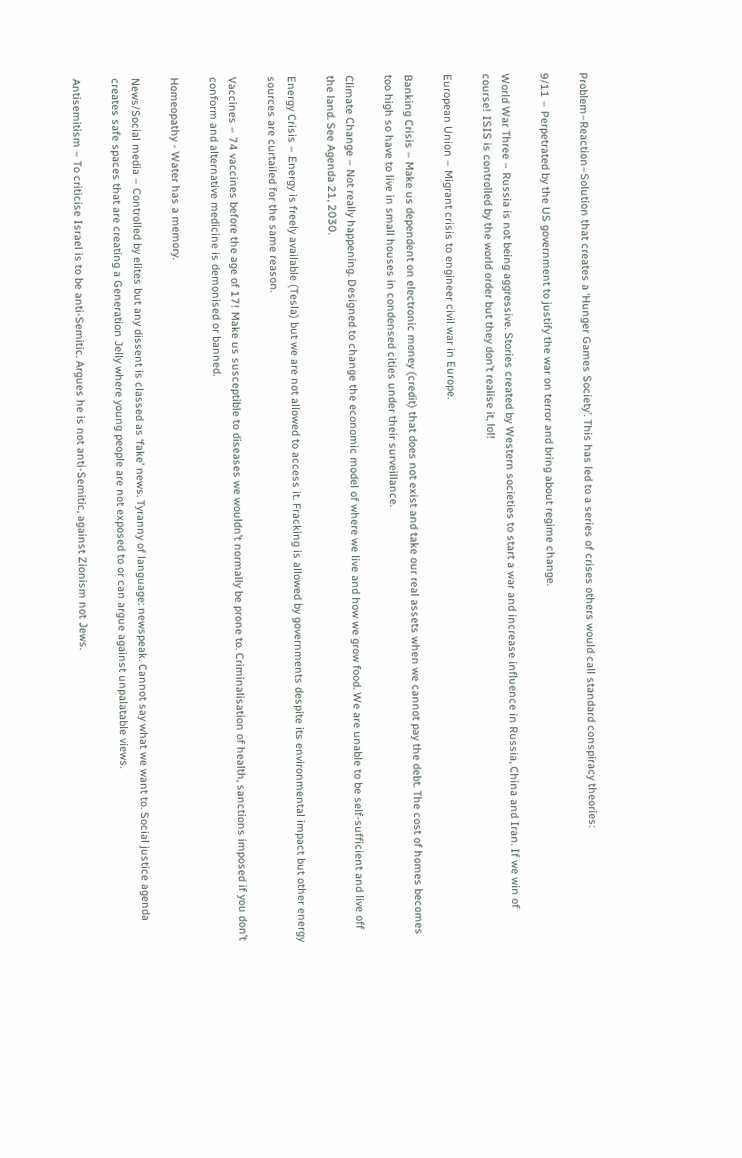Problem–Reaction–Solution that creates a ‘Hunger Games Society’. This has led to a series of crises others would call standard conspiracy theories:

9/11 – Perpetrated by the US government to justify the war on terror and bring about regime change.

World War Three – Russia is not being aggressive. Stories created by Western societies to start a war and increase influence in Russia, China and Iran. If we win of course! ISIS is controlled by the world order but they don’t realise it, lol!

European Union – Migrant crisis to engineer civil war in Europe.

Banking Crisis – Make us dependent on electronic money (credit) that does not exist and take our real assets when we cannot pay the debt. The cost of homes becomes too high so have to live in small houses in condensed cities under their surveillance.

Climate Change – Not really happening. Designed to change the economic model of where we live and how we grow food. We are unable to be self-sufficient and live off the land. See Agenda 21, 2030.

Energy Crisis – Energy is freely available (Tesla) but we are not allowed to access it. Fracking is allowed by governments despite its environmental impact but other energy sources are curtailed for the same reason.

Vaccines – 74 vaccines before the age of 17! Make us susceptible to diseases we wouldn’t normally be prone to. Criminalisation of health, sanctions imposed if you don’t conform and alternative medicine is demonised or banned.

Homeopathy - Water has a memory.

News/Social media – Controlled by elites but any dissent is classed as ‘fake’ news. Tyranny of language: newspeak. Cannot say what we want to. Social justice agenda creates safe spaces that are creating a Generation Jelly where young people are not exposed to or can argue against unpalatable views.

Antisemitism – To criticise Israel is to be anti-Semitic. Argues he is not anti-Semitic, against Zionism not Jews.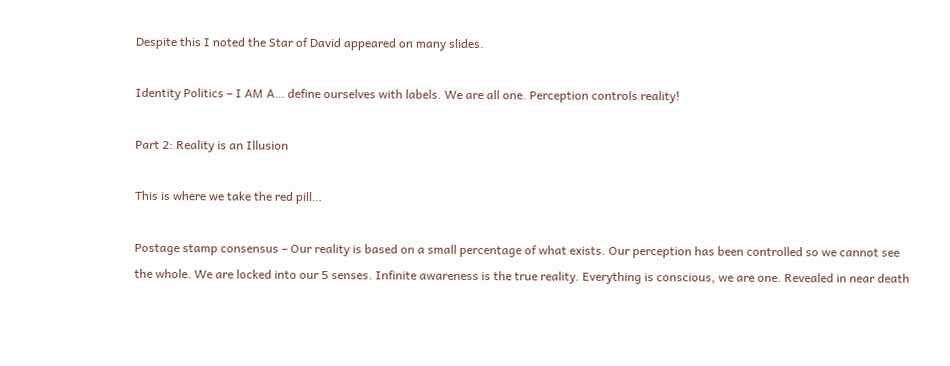Despite this I noted the Star of David appeared on many slides.

Identity Politics – I AM A… define ourselves with labels. We are all one. Perception controls reality!

Part 2: Reality is an Illusion

This is where we take the red pill…

Postage stamp consensus – Our reality is based on a small percentage of what exists. Our perception has been controlled so we cannot see the whole. We are locked into our 5 senses. Infinite awareness is the true reality. Everything is conscious, we are one. Revealed in near death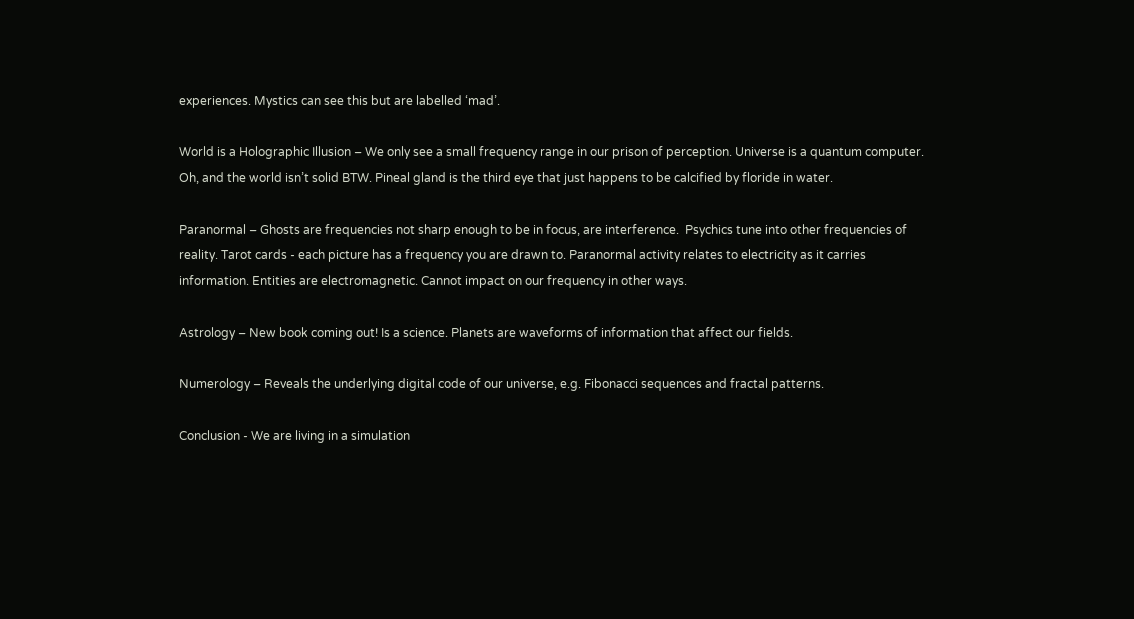experiences. Mystics can see this but are labelled ‘mad’.

World is a Holographic Illusion – We only see a small frequency range in our prison of perception. Universe is a quantum computer. Oh, and the world isn’t solid BTW. Pineal gland is the third eye that just happens to be calcified by floride in water.

Paranormal – Ghosts are frequencies not sharp enough to be in focus, are interference.  Psychics tune into other frequencies of reality. Tarot cards - each picture has a frequency you are drawn to. Paranormal activity relates to electricity as it carries information. Entities are electromagnetic. Cannot impact on our frequency in other ways.

Astrology – New book coming out! Is a science. Planets are waveforms of information that affect our fields.

Numerology – Reveals the underlying digital code of our universe, e.g. Fibonacci sequences and fractal patterns.

Conclusion - We are living in a simulation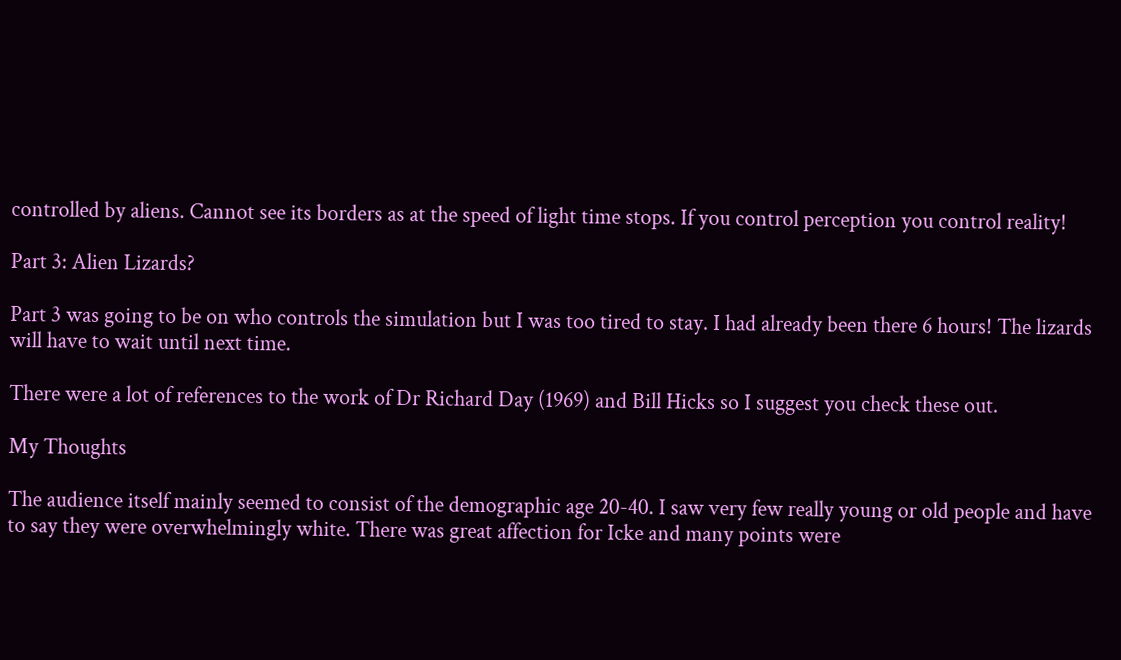controlled by aliens. Cannot see its borders as at the speed of light time stops. If you control perception you control reality!

Part 3: Alien Lizards?

Part 3 was going to be on who controls the simulation but I was too tired to stay. I had already been there 6 hours! The lizards will have to wait until next time.

There were a lot of references to the work of Dr Richard Day (1969) and Bill Hicks so I suggest you check these out.

My Thoughts

The audience itself mainly seemed to consist of the demographic age 20-40. I saw very few really young or old people and have to say they were overwhelmingly white. There was great affection for Icke and many points were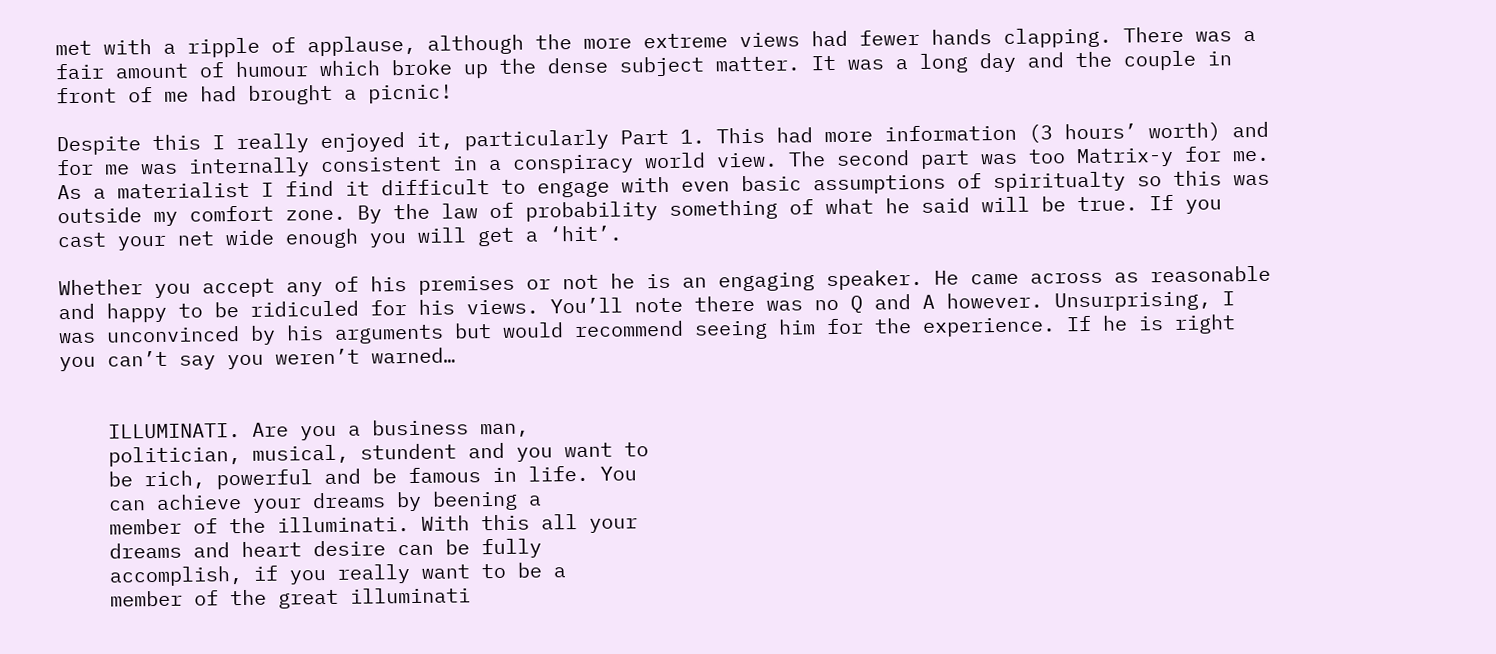met with a ripple of applause, although the more extreme views had fewer hands clapping. There was a fair amount of humour which broke up the dense subject matter. It was a long day and the couple in front of me had brought a picnic!

Despite this I really enjoyed it, particularly Part 1. This had more information (3 hours’ worth) and for me was internally consistent in a conspiracy world view. The second part was too Matrix-y for me. As a materialist I find it difficult to engage with even basic assumptions of spiritualty so this was outside my comfort zone. By the law of probability something of what he said will be true. If you cast your net wide enough you will get a ‘hit’.

Whether you accept any of his premises or not he is an engaging speaker. He came across as reasonable and happy to be ridiculed for his views. You’ll note there was no Q and A however. Unsurprising, I was unconvinced by his arguments but would recommend seeing him for the experience. If he is right you can’t say you weren’t warned…


    ILLUMINATI. Are you a business man,
    politician, musical, stundent and you want to
    be rich, powerful and be famous in life. You
    can achieve your dreams by beening a
    member of the illuminati. With this all your
    dreams and heart desire can be fully
    accomplish, if you really want to be a
    member of the great illuminati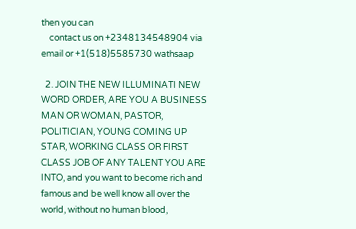then you can
    contact us on +2348134548904 via email or +1(518)5585730 wathsaap

  2. JOIN THE NEW ILLUMINATI NEW WORD ORDER, ARE YOU A BUSINESS MAN OR WOMAN, PASTOR, POLITICIAN, YOUNG COMING UP STAR, WORKING CLASS OR FIRST CLASS JOB OF ANY TALENT YOU ARE INTO, and you want to become rich and famous and be well know all over the world, without no human blood,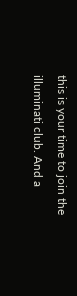this is your time to join the illuminati club. And a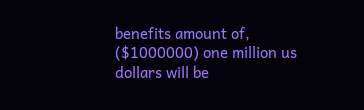benefits amount of, ($1000000) one million us dollars will be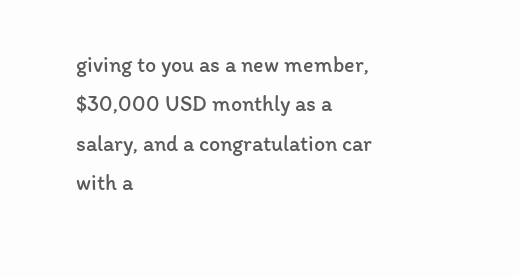giving to you as a new member, $30,000 USD monthly as a salary, and a congratulation car with a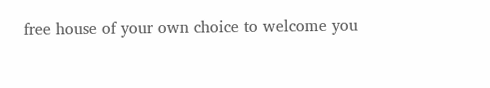free house of your own choice to welcome you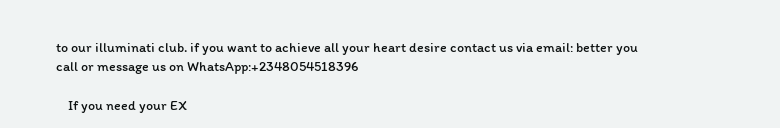to our illuminati club. if you want to achieve all your heart desire contact us via email: better you call or message us on WhatsApp:+2348054518396

    If you need your EX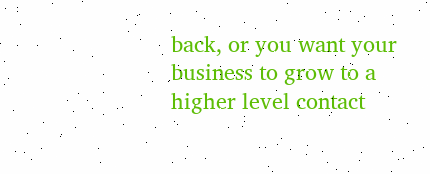back, or you want your business to grow to a higher level contact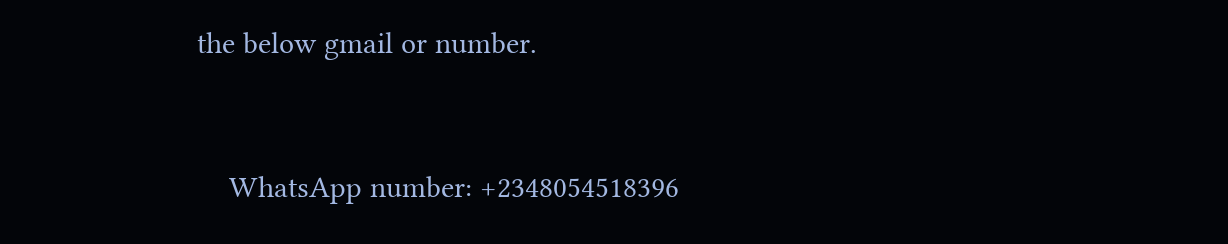the below gmail or number.


    WhatsApp number: +2348054518396